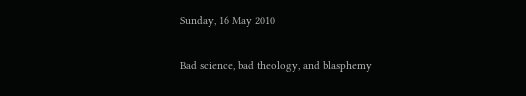Sunday, 16 May 2010

Bad science, bad theology, and blasphemy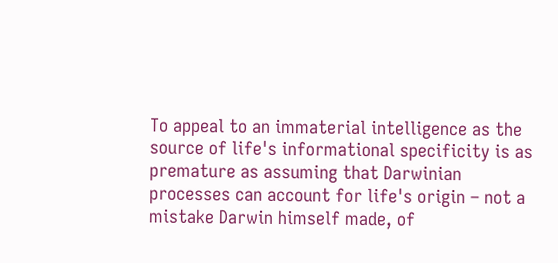To appeal to an immaterial intelligence as the source of life's informational specificity is as premature as assuming that Darwinian processes can account for life's origin – not a mistake Darwin himself made, of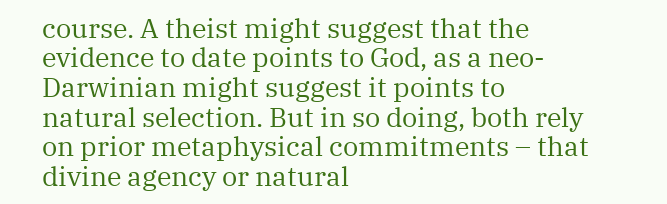course. A theist might suggest that the evidence to date points to God, as a neo-Darwinian might suggest it points to natural selection. But in so doing, both rely on prior metaphysical commitments – that divine agency or natural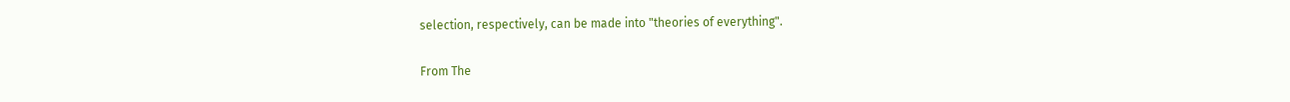selection, respectively, can be made into "theories of everything".

From The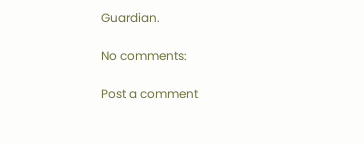Guardian.

No comments:

Post a comment